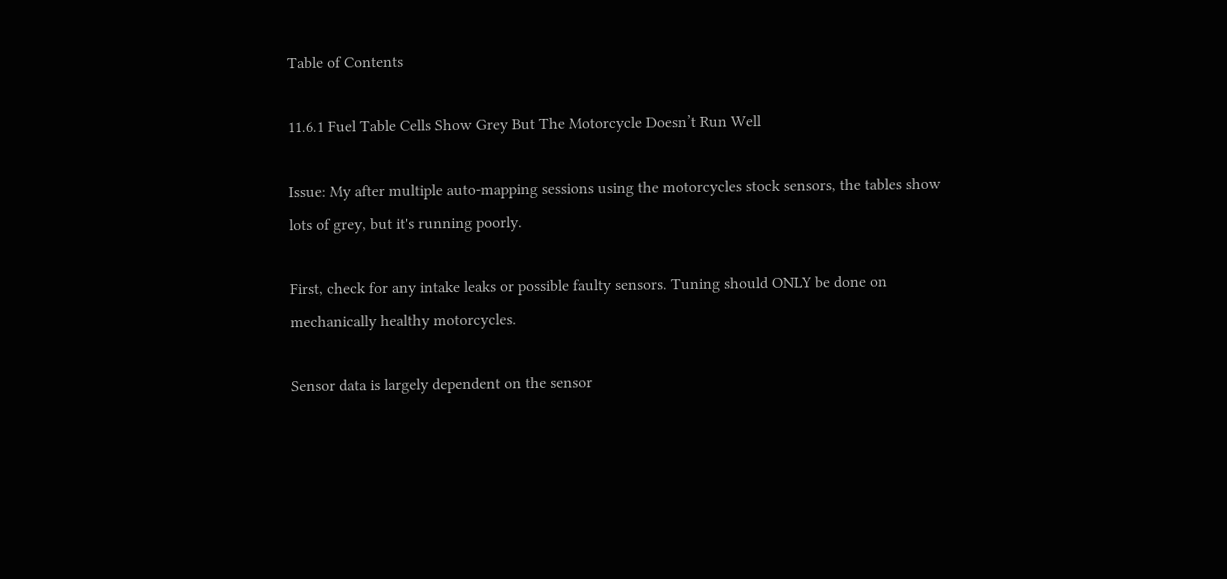Table of Contents

11.6.1 Fuel Table Cells Show Grey But The Motorcycle Doesn’t Run Well

Issue: My after multiple auto-mapping sessions using the motorcycles stock sensors, the tables show lots of grey, but it's running poorly.

First, check for any intake leaks or possible faulty sensors. Tuning should ONLY be done on mechanically healthy motorcycles.

Sensor data is largely dependent on the sensor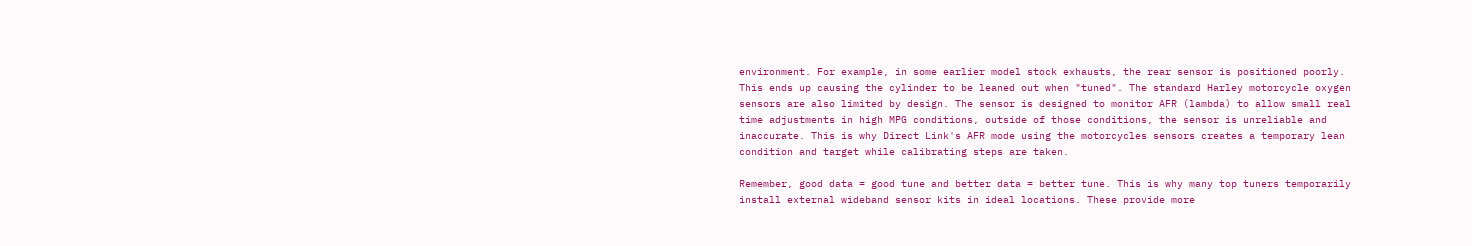environment. For example, in some earlier model stock exhausts, the rear sensor is positioned poorly. This ends up causing the cylinder to be leaned out when "tuned". The standard Harley motorcycle oxygen sensors are also limited by design. The sensor is designed to monitor AFR (lambda) to allow small real time adjustments in high MPG conditions, outside of those conditions, the sensor is unreliable and inaccurate. This is why Direct Link's AFR mode using the motorcycles sensors creates a temporary lean condition and target while calibrating steps are taken.

Remember, good data = good tune and better data = better tune. This is why many top tuners temporarily install external wideband sensor kits in ideal locations. These provide more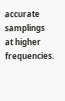accurate samplings at higher frequencies.